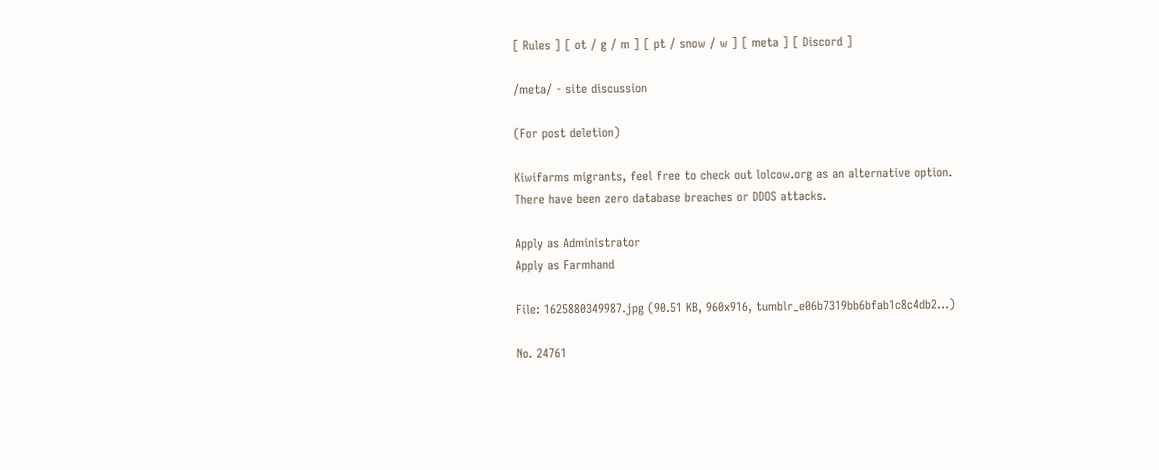[ Rules ] [ ot / g / m ] [ pt / snow / w ] [ meta ] [ Discord ]

/meta/ - site discussion

(For post deletion)

Kiwifarms migrants, feel free to check out lolcow.org as an alternative option.
There have been zero database breaches or DDOS attacks.

Apply as Administrator
Apply as Farmhand

File: 1625880349987.jpg (90.51 KB, 960x916, tumblr_e06b7319bb6bfab1c8c4db2…)

No. 24761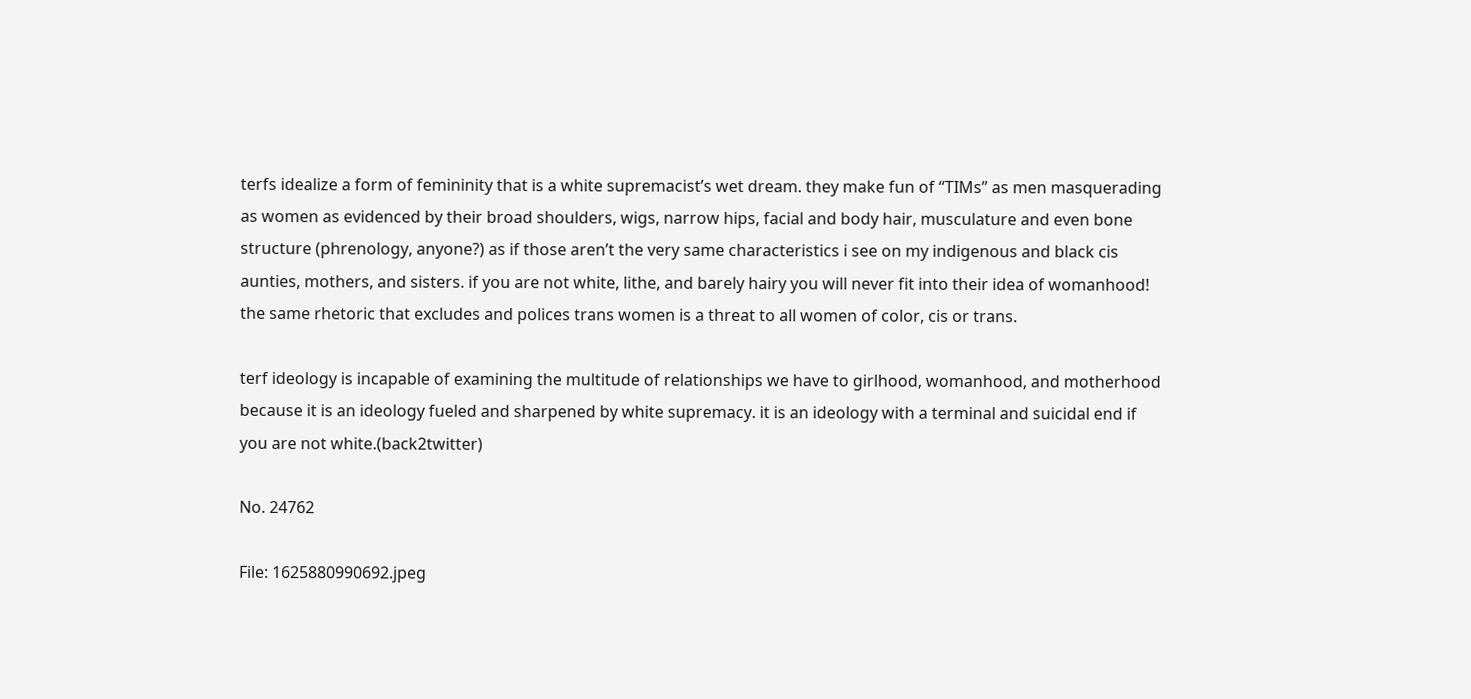terfs idealize a form of femininity that is a white supremacist’s wet dream. they make fun of “TIMs” as men masquerading as women as evidenced by their broad shoulders, wigs, narrow hips, facial and body hair, musculature and even bone structure (phrenology, anyone?) as if those aren’t the very same characteristics i see on my indigenous and black cis aunties, mothers, and sisters. if you are not white, lithe, and barely hairy you will never fit into their idea of womanhood! the same rhetoric that excludes and polices trans women is a threat to all women of color, cis or trans.

terf ideology is incapable of examining the multitude of relationships we have to girlhood, womanhood, and motherhood because it is an ideology fueled and sharpened by white supremacy. it is an ideology with a terminal and suicidal end if you are not white.(back2twitter)

No. 24762

File: 1625880990692.jpeg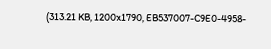(313.21 KB, 1200x1790, EB537007-C9E0-4958-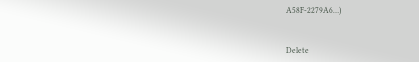A58F-2279A6…)


Delete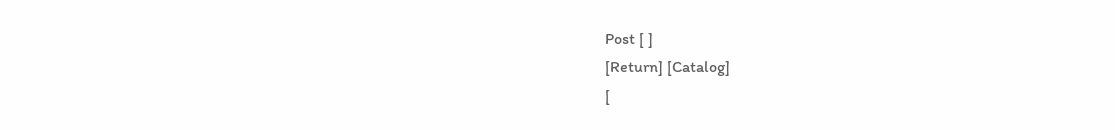Post [ ]
[Return] [Catalog]
[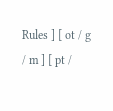Rules ] [ ot / g / m ] [ pt /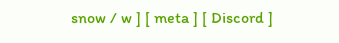snow / w ] [ meta ] [ Discord ]